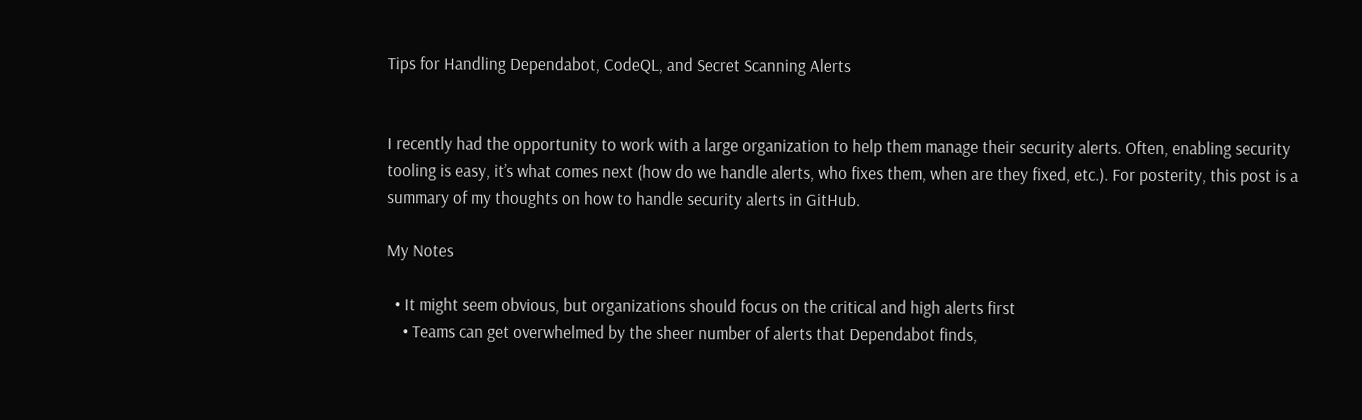Tips for Handling Dependabot, CodeQL, and Secret Scanning Alerts


I recently had the opportunity to work with a large organization to help them manage their security alerts. Often, enabling security tooling is easy, it’s what comes next (how do we handle alerts, who fixes them, when are they fixed, etc.). For posterity, this post is a summary of my thoughts on how to handle security alerts in GitHub.

My Notes

  • It might seem obvious, but organizations should focus on the critical and high alerts first
    • Teams can get overwhelmed by the sheer number of alerts that Dependabot finds,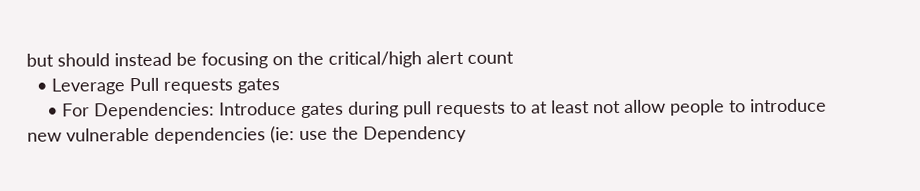but should instead be focusing on the critical/high alert count
  • Leverage Pull requests gates
    • For Dependencies: Introduce gates during pull requests to at least not allow people to introduce new vulnerable dependencies (ie: use the Dependency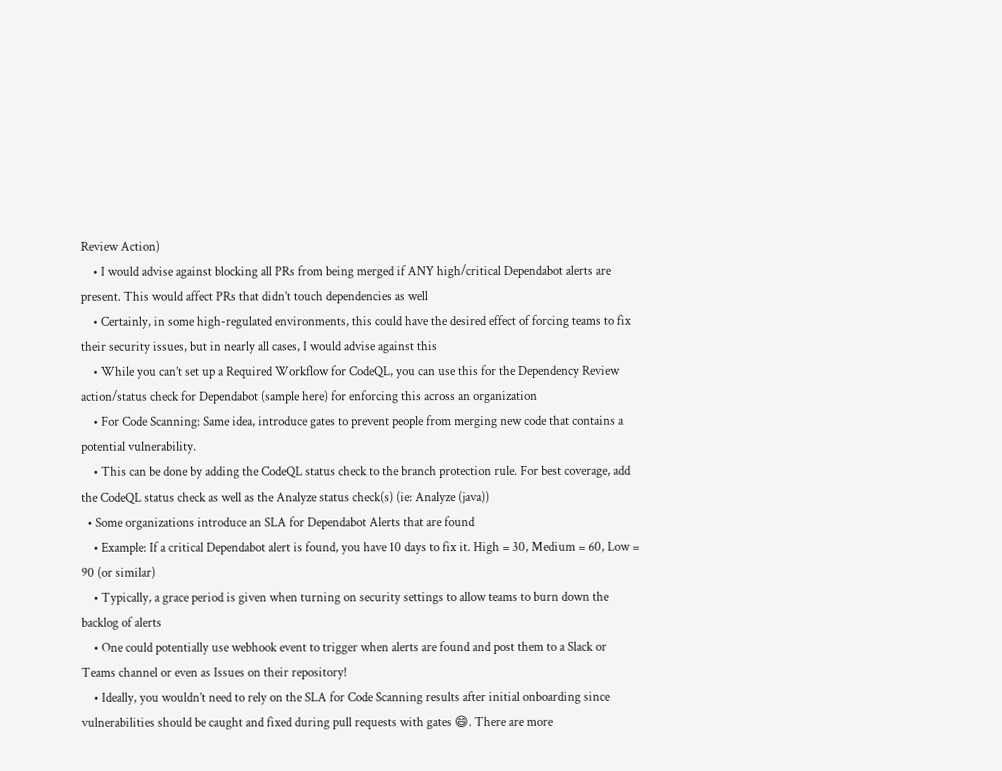Review Action)
    • I would advise against blocking all PRs from being merged if ANY high/critical Dependabot alerts are present. This would affect PRs that didn’t touch dependencies as well
    • Certainly, in some high-regulated environments, this could have the desired effect of forcing teams to fix their security issues, but in nearly all cases, I would advise against this
    • While you can’t set up a Required Workflow for CodeQL, you can use this for the Dependency Review action/status check for Dependabot (sample here) for enforcing this across an organization
    • For Code Scanning: Same idea, introduce gates to prevent people from merging new code that contains a potential vulnerability.
    • This can be done by adding the CodeQL status check to the branch protection rule. For best coverage, add the CodeQL status check as well as the Analyze status check(s) (ie: Analyze (java))
  • Some organizations introduce an SLA for Dependabot Alerts that are found
    • Example: If a critical Dependabot alert is found, you have 10 days to fix it. High = 30, Medium = 60, Low = 90 (or similar)
    • Typically, a grace period is given when turning on security settings to allow teams to burn down the backlog of alerts
    • One could potentially use webhook event to trigger when alerts are found and post them to a Slack or Teams channel or even as Issues on their repository!
    • Ideally, you wouldn’t need to rely on the SLA for Code Scanning results after initial onboarding since vulnerabilities should be caught and fixed during pull requests with gates 😄. There are more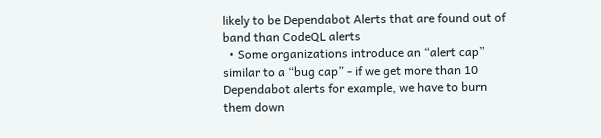likely to be Dependabot Alerts that are found out of band than CodeQL alerts
  • Some organizations introduce an “alert cap” similar to a “bug cap” - if we get more than 10 Dependabot alerts for example, we have to burn them down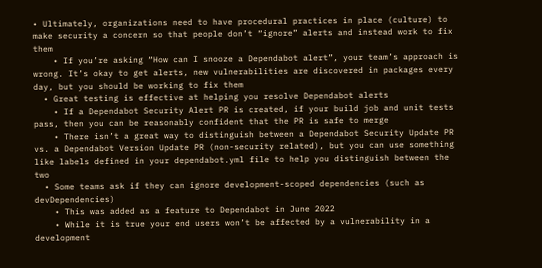• Ultimately, organizations need to have procedural practices in place (culture) to make security a concern so that people don’t “ignore” alerts and instead work to fix them
    • If you’re asking “How can I snooze a Dependabot alert”, your team’s approach is wrong. It’s okay to get alerts, new vulnerabilities are discovered in packages every day, but you should be working to fix them
  • Great testing is effective at helping you resolve Dependabot alerts
    • If a Dependabot Security Alert PR is created, if your build job and unit tests pass, then you can be reasonably confident that the PR is safe to merge
    • There isn’t a great way to distinguish between a Dependabot Security Update PR vs. a Dependabot Version Update PR (non-security related), but you can use something like labels defined in your dependabot.yml file to help you distinguish between the two
  • Some teams ask if they can ignore development-scoped dependencies (such as devDependencies)
    • This was added as a feature to Dependabot in June 2022
    • While it is true your end users won’t be affected by a vulnerability in a development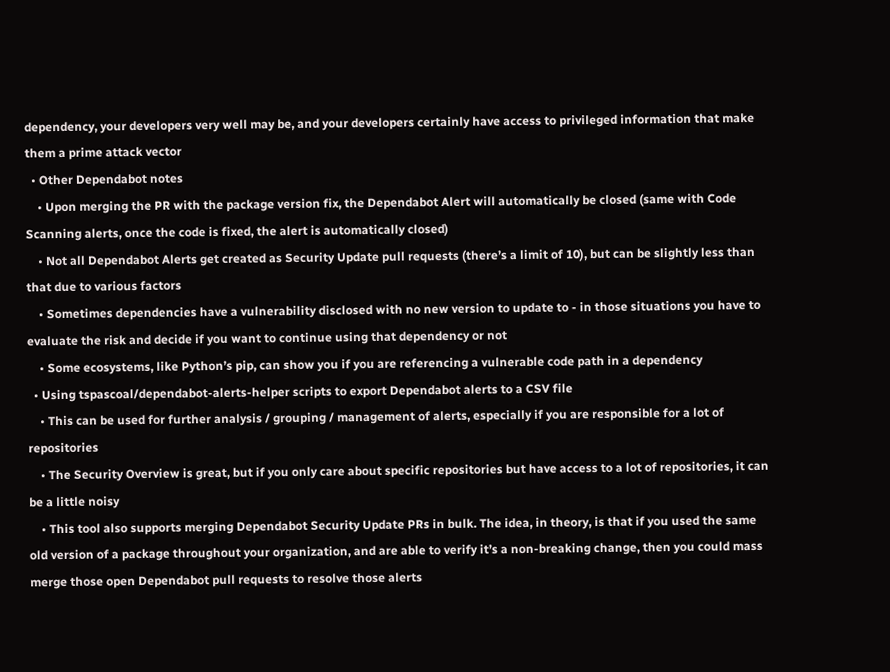dependency, your developers very well may be, and your developers certainly have access to privileged information that make them a prime attack vector
  • Other Dependabot notes
    • Upon merging the PR with the package version fix, the Dependabot Alert will automatically be closed (same with Code Scanning alerts, once the code is fixed, the alert is automatically closed)
    • Not all Dependabot Alerts get created as Security Update pull requests (there’s a limit of 10), but can be slightly less than that due to various factors
    • Sometimes dependencies have a vulnerability disclosed with no new version to update to - in those situations you have to evaluate the risk and decide if you want to continue using that dependency or not
    • Some ecosystems, like Python’s pip, can show you if you are referencing a vulnerable code path in a dependency
  • Using tspascoal/dependabot-alerts-helper scripts to export Dependabot alerts to a CSV file
    • This can be used for further analysis / grouping / management of alerts, especially if you are responsible for a lot of repositories
    • The Security Overview is great, but if you only care about specific repositories but have access to a lot of repositories, it can be a little noisy
    • This tool also supports merging Dependabot Security Update PRs in bulk. The idea, in theory, is that if you used the same old version of a package throughout your organization, and are able to verify it’s a non-breaking change, then you could mass merge those open Dependabot pull requests to resolve those alerts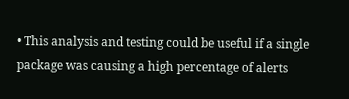• This analysis and testing could be useful if a single package was causing a high percentage of alerts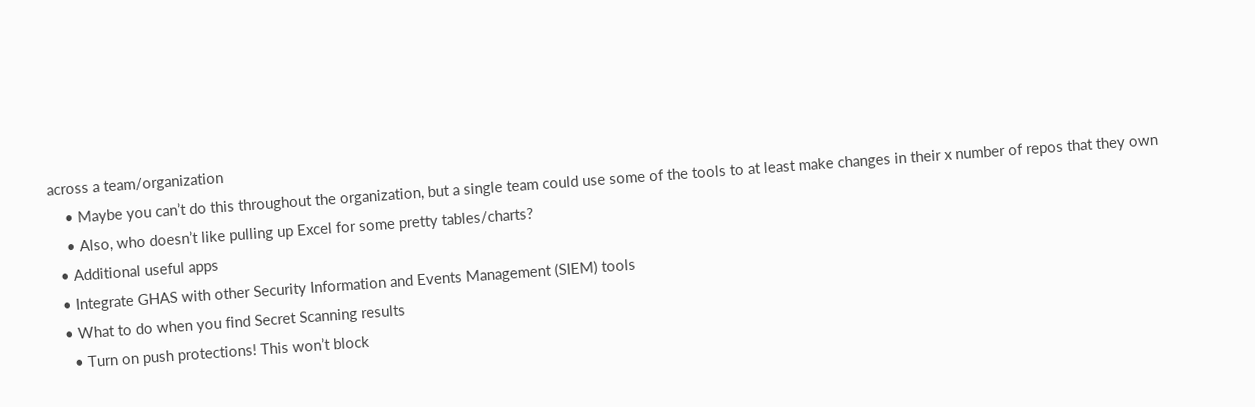across a team/organization
    • Maybe you can’t do this throughout the organization, but a single team could use some of the tools to at least make changes in their x number of repos that they own
    • Also, who doesn’t like pulling up Excel for some pretty tables/charts?
  • Additional useful apps
  • Integrate GHAS with other Security Information and Events Management (SIEM) tools
  • What to do when you find Secret Scanning results
    • Turn on push protections! This won’t block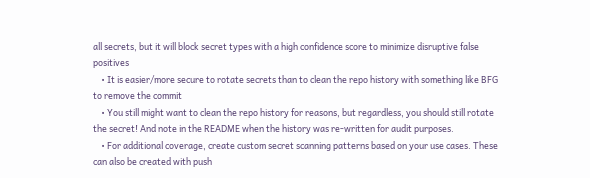all secrets, but it will block secret types with a high confidence score to minimize disruptive false positives
    • It is easier/more secure to rotate secrets than to clean the repo history with something like BFG to remove the commit
    • You still might want to clean the repo history for reasons, but regardless, you should still rotate the secret! And note in the README when the history was re-written for audit purposes.
    • For additional coverage, create custom secret scanning patterns based on your use cases. These can also be created with push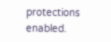protections enabled.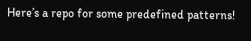Here’s a repo for some predefined patterns!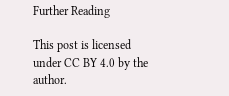Further Reading

This post is licensed under CC BY 4.0 by the author.